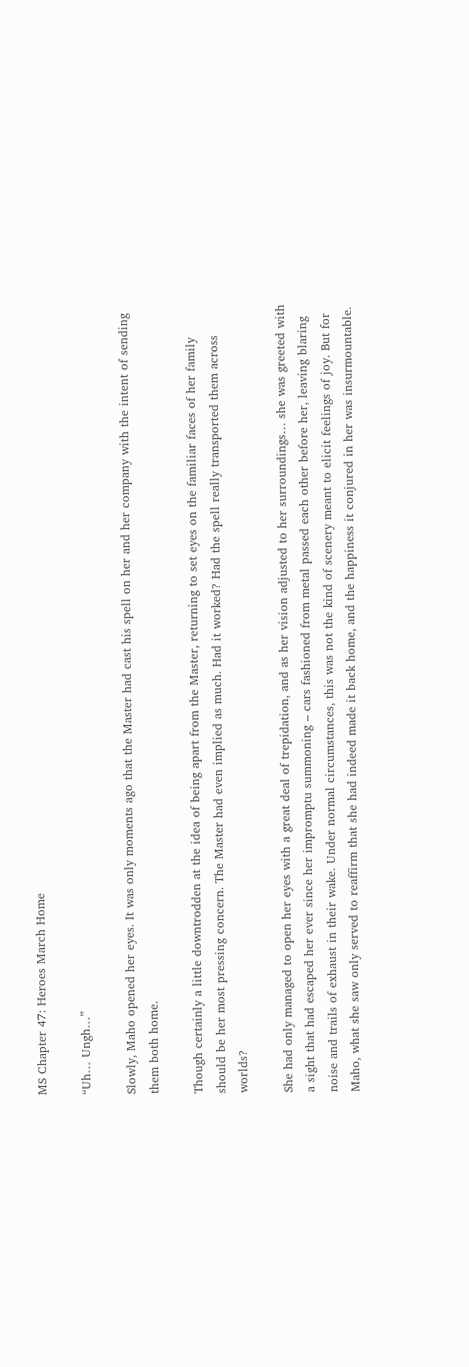MS Chapter 47: Heroes March Home

“Uh… Ungh…”

Slowly, Maho opened her eyes. It was only moments ago that the Master had cast his spell on her and her company with the intent of sending them both home.

Though certainly a little downtrodden at the idea of being apart from the Master, returning to set eyes on the familiar faces of her family should be her most pressing concern. The Master had even implied as much. Had it worked? Had the spell really transported them across worlds?

She had only managed to open her eyes with a great deal of trepidation, and as her vision adjusted to her surroundings… she was greeted with a sight that had escaped her ever since her impromptu summoning – cars fashioned from metal passed each other before her, leaving blaring noise and trails of exhaust in their wake. Under normal circumstances, this was not the kind of scenery meant to elicit feelings of joy. But for Maho, what she saw only served to reaffirm that she had indeed made it back home, and the happiness it conjured in her was insurmountable.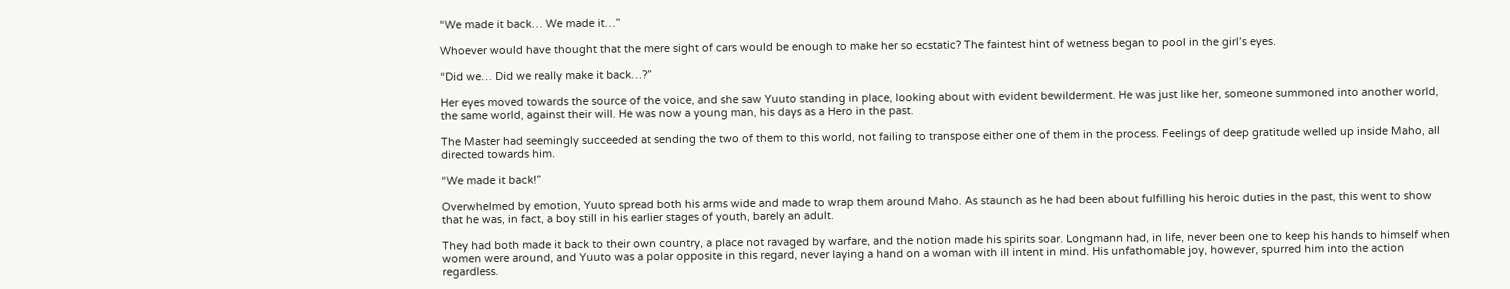“We made it back… We made it…”

Whoever would have thought that the mere sight of cars would be enough to make her so ecstatic? The faintest hint of wetness began to pool in the girl’s eyes.

“Did we… Did we really make it back…?”

Her eyes moved towards the source of the voice, and she saw Yuuto standing in place, looking about with evident bewilderment. He was just like her, someone summoned into another world, the same world, against their will. He was now a young man, his days as a Hero in the past.

The Master had seemingly succeeded at sending the two of them to this world, not failing to transpose either one of them in the process. Feelings of deep gratitude welled up inside Maho, all directed towards him.

“We made it back!”

Overwhelmed by emotion, Yuuto spread both his arms wide and made to wrap them around Maho. As staunch as he had been about fulfilling his heroic duties in the past, this went to show that he was, in fact, a boy still in his earlier stages of youth, barely an adult.

They had both made it back to their own country, a place not ravaged by warfare, and the notion made his spirits soar. Longmann had, in life, never been one to keep his hands to himself when women were around, and Yuuto was a polar opposite in this regard, never laying a hand on a woman with ill intent in mind. His unfathomable joy, however, spurred him into the action regardless.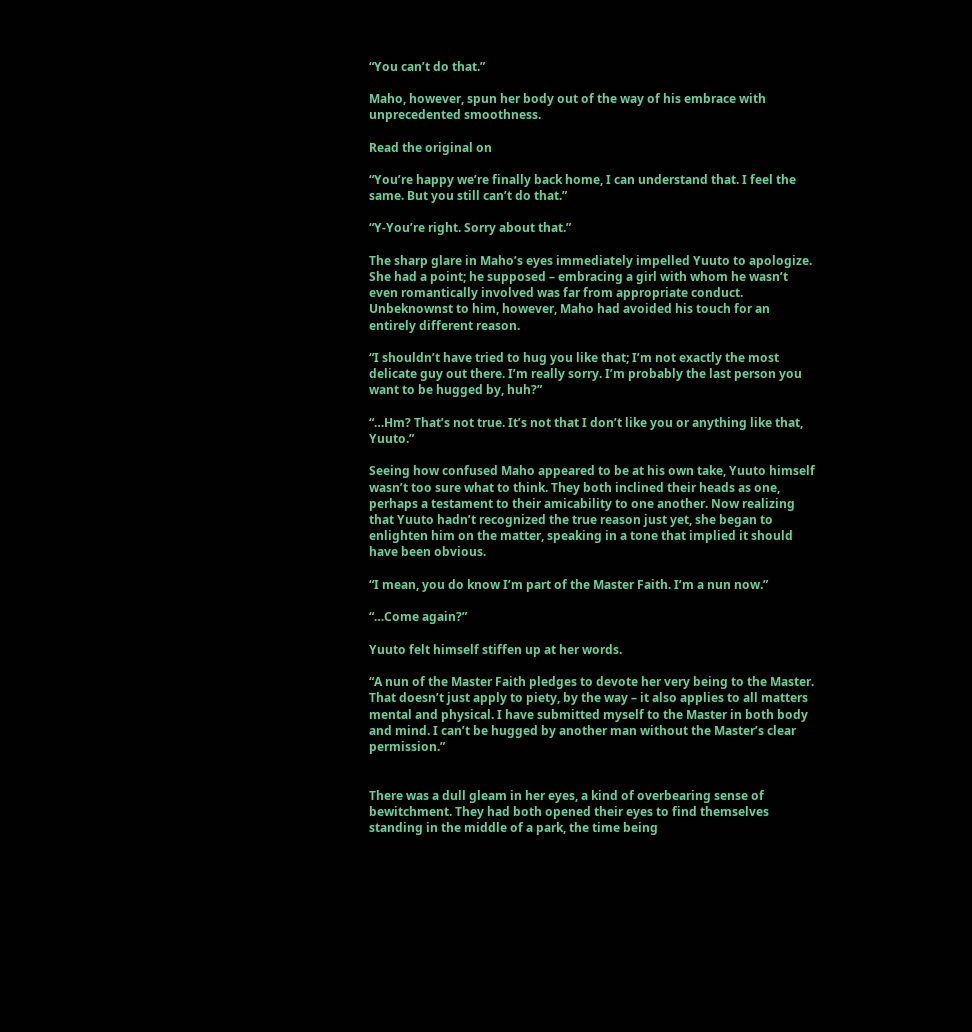“You can’t do that.”

Maho, however, spun her body out of the way of his embrace with unprecedented smoothness.

Read the original on

“You’re happy we’re finally back home, I can understand that. I feel the same. But you still can’t do that.”

“Y-You’re right. Sorry about that.”

The sharp glare in Maho’s eyes immediately impelled Yuuto to apologize. She had a point; he supposed – embracing a girl with whom he wasn’t even romantically involved was far from appropriate conduct. Unbeknownst to him, however, Maho had avoided his touch for an entirely different reason.

“I shouldn’t have tried to hug you like that; I’m not exactly the most delicate guy out there. I’m really sorry. I’m probably the last person you want to be hugged by, huh?”

“…Hm? That’s not true. It’s not that I don’t like you or anything like that, Yuuto.”

Seeing how confused Maho appeared to be at his own take, Yuuto himself wasn’t too sure what to think. They both inclined their heads as one, perhaps a testament to their amicability to one another. Now realizing that Yuuto hadn’t recognized the true reason just yet, she began to enlighten him on the matter, speaking in a tone that implied it should have been obvious.

“I mean, you do know I’m part of the Master Faith. I’m a nun now.”

“…Come again?”

Yuuto felt himself stiffen up at her words.

“A nun of the Master Faith pledges to devote her very being to the Master. That doesn’t just apply to piety, by the way – it also applies to all matters mental and physical. I have submitted myself to the Master in both body and mind. I can’t be hugged by another man without the Master’s clear permission.”


There was a dull gleam in her eyes, a kind of overbearing sense of bewitchment. They had both opened their eyes to find themselves standing in the middle of a park, the time being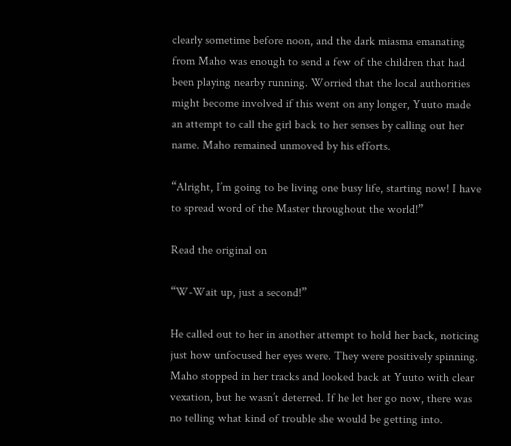clearly sometime before noon, and the dark miasma emanating from Maho was enough to send a few of the children that had been playing nearby running. Worried that the local authorities might become involved if this went on any longer, Yuuto made an attempt to call the girl back to her senses by calling out her name. Maho remained unmoved by his efforts.

“Alright, I’m going to be living one busy life, starting now! I have to spread word of the Master throughout the world!”

Read the original on

“W-Wait up, just a second!”

He called out to her in another attempt to hold her back, noticing just how unfocused her eyes were. They were positively spinning. Maho stopped in her tracks and looked back at Yuuto with clear vexation, but he wasn’t deterred. If he let her go now, there was no telling what kind of trouble she would be getting into.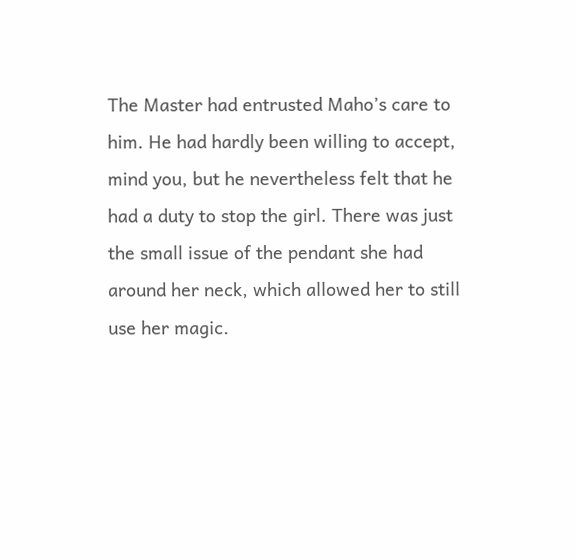The Master had entrusted Maho’s care to him. He had hardly been willing to accept, mind you, but he nevertheless felt that he had a duty to stop the girl. There was just the small issue of the pendant she had around her neck, which allowed her to still use her magic.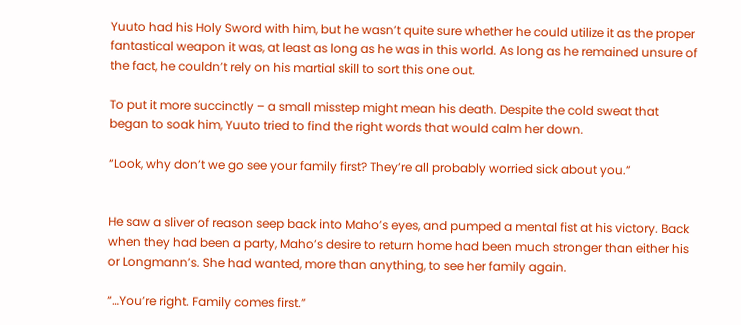Yuuto had his Holy Sword with him, but he wasn’t quite sure whether he could utilize it as the proper fantastical weapon it was, at least as long as he was in this world. As long as he remained unsure of the fact, he couldn’t rely on his martial skill to sort this one out.

To put it more succinctly – a small misstep might mean his death. Despite the cold sweat that began to soak him, Yuuto tried to find the right words that would calm her down.

“Look, why don’t we go see your family first? They’re all probably worried sick about you.”


He saw a sliver of reason seep back into Maho’s eyes, and pumped a mental fist at his victory. Back when they had been a party, Maho’s desire to return home had been much stronger than either his or Longmann’s. She had wanted, more than anything, to see her family again.

“…You’re right. Family comes first.”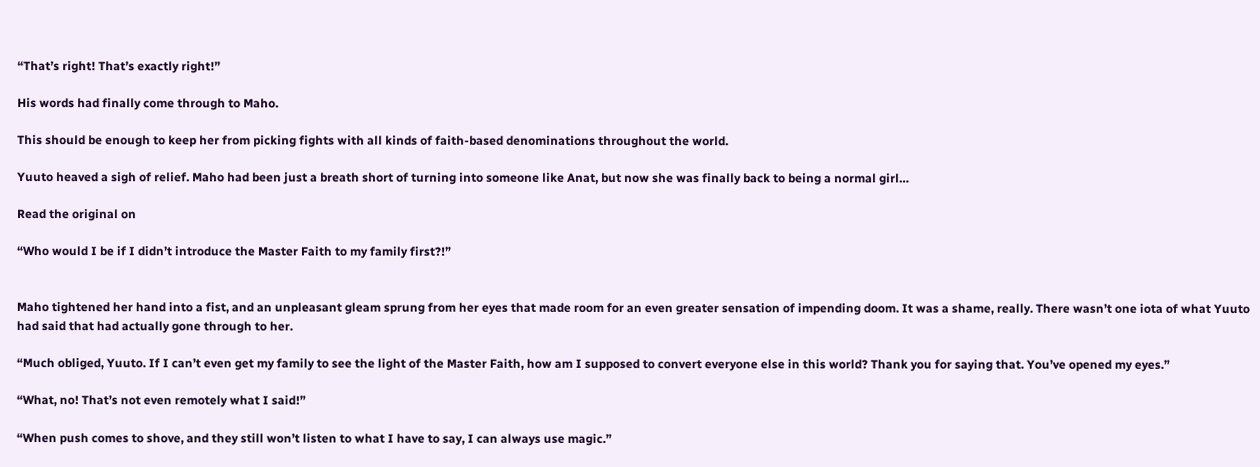“That’s right! That’s exactly right!”

His words had finally come through to Maho.

This should be enough to keep her from picking fights with all kinds of faith-based denominations throughout the world.

Yuuto heaved a sigh of relief. Maho had been just a breath short of turning into someone like Anat, but now she was finally back to being a normal girl…

Read the original on

“Who would I be if I didn’t introduce the Master Faith to my family first?!”


Maho tightened her hand into a fist, and an unpleasant gleam sprung from her eyes that made room for an even greater sensation of impending doom. It was a shame, really. There wasn’t one iota of what Yuuto had said that had actually gone through to her.

“Much obliged, Yuuto. If I can’t even get my family to see the light of the Master Faith, how am I supposed to convert everyone else in this world? Thank you for saying that. You’ve opened my eyes.”

“What, no! That’s not even remotely what I said!”

“When push comes to shove, and they still won’t listen to what I have to say, I can always use magic.”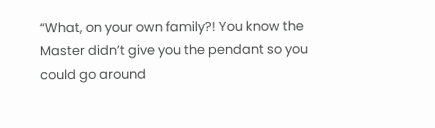“What, on your own family?! You know the Master didn’t give you the pendant so you could go around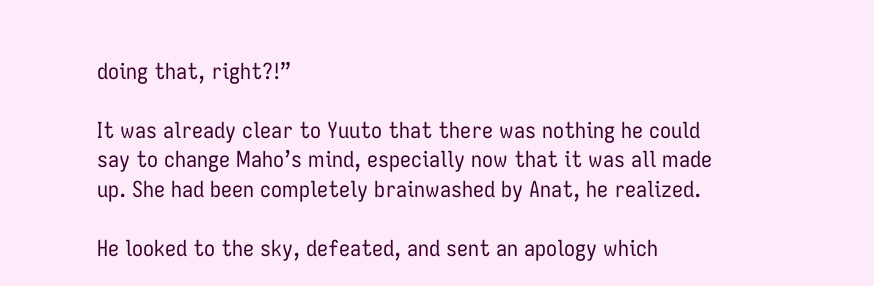doing that, right?!”

It was already clear to Yuuto that there was nothing he could say to change Maho’s mind, especially now that it was all made up. She had been completely brainwashed by Anat, he realized.

He looked to the sky, defeated, and sent an apology which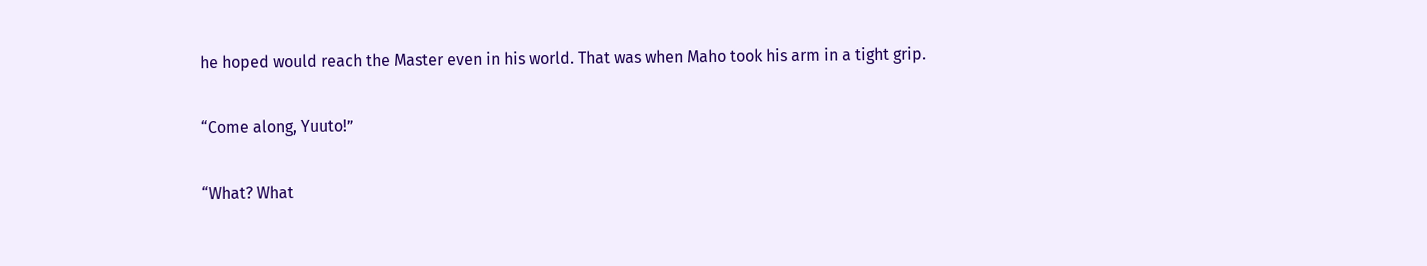he hoped would reach the Master even in his world. That was when Maho took his arm in a tight grip.

“Come along, Yuuto!”

“What? What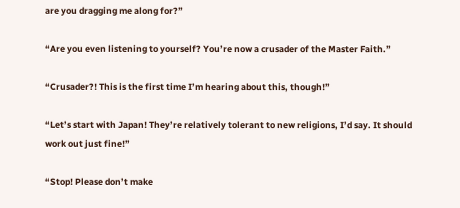are you dragging me along for?”

“Are you even listening to yourself? You’re now a crusader of the Master Faith.”

“Crusader?! This is the first time I’m hearing about this, though!”

“Let’s start with Japan! They’re relatively tolerant to new religions, I’d say. It should work out just fine!”

“Stop! Please don’t make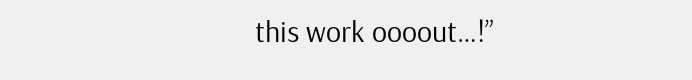this work oooout…!”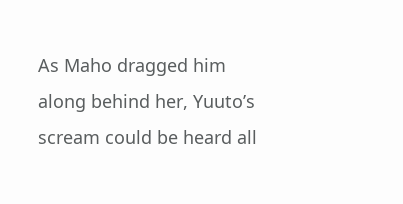As Maho dragged him along behind her, Yuuto’s scream could be heard all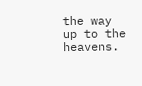the way up to the heavens.